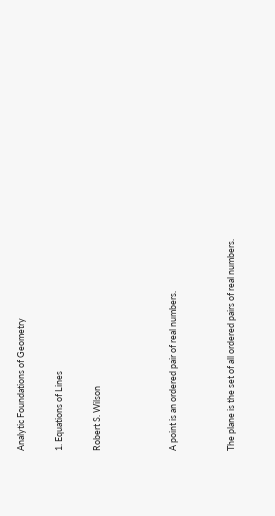Analytic Foundations of Geometry

1. Equations of Lines

Robert S. Wilson



A point is an ordered pair of real numbers.


The plane is the set of all ordered pairs of real numbers.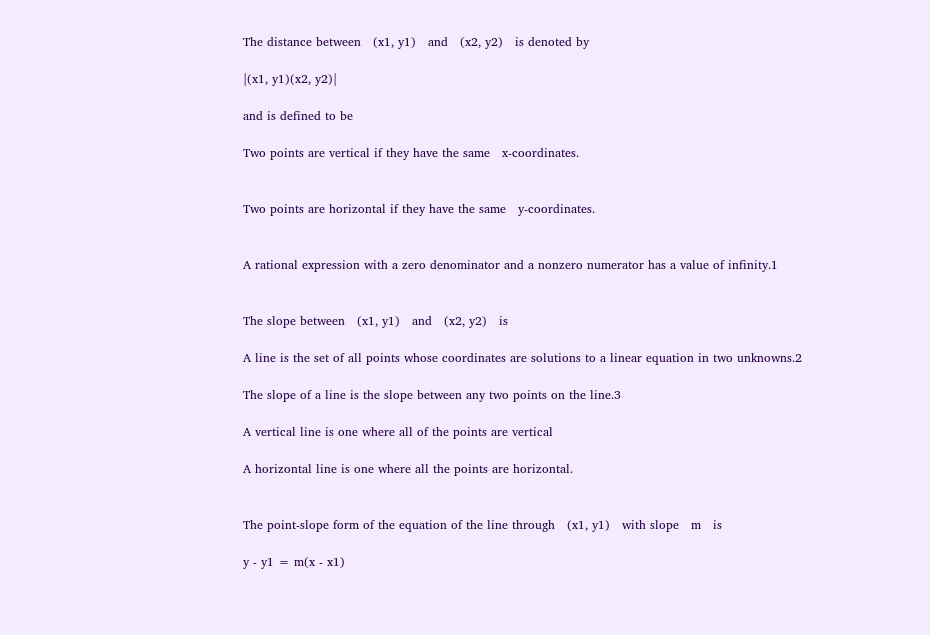The distance between   (x1, y1)   and   (x2, y2)   is denoted by

|(x1, y1)(x2, y2)|

and is defined to be

Two points are vertical if they have the same   x-coordinates.


Two points are horizontal if they have the same   y-coordinates.


A rational expression with a zero denominator and a nonzero numerator has a value of infinity.1


The slope between   (x1, y1)   and   (x2, y2)   is

A line is the set of all points whose coordinates are solutions to a linear equation in two unknowns.2

The slope of a line is the slope between any two points on the line.3

A vertical line is one where all of the points are vertical

A horizontal line is one where all the points are horizontal.


The point-slope form of the equation of the line through   (x1, y1)   with slope   m   is

y - y1 = m(x - x1)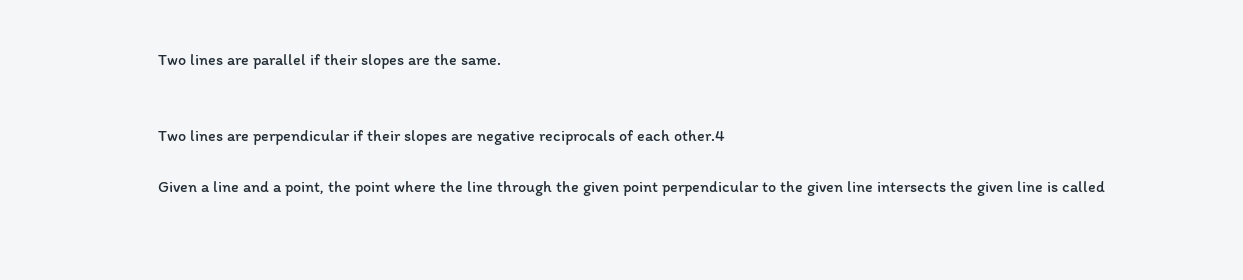Two lines are parallel if their slopes are the same.


Two lines are perpendicular if their slopes are negative reciprocals of each other.4

Given a line and a point, the point where the line through the given point perpendicular to the given line intersects the given line is called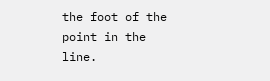the foot of the point in the line.